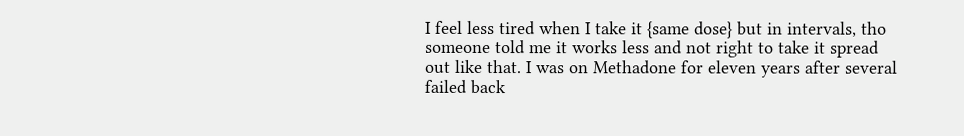I feel less tired when I take it {same dose} but in intervals, tho someone told me it works less and not right to take it spread out like that. I was on Methadone for eleven years after several failed back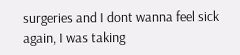surgeries and I dont wanna feel sick again, I was taking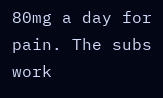80mg a day for pain. The subs work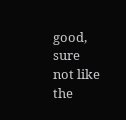good, sure not like the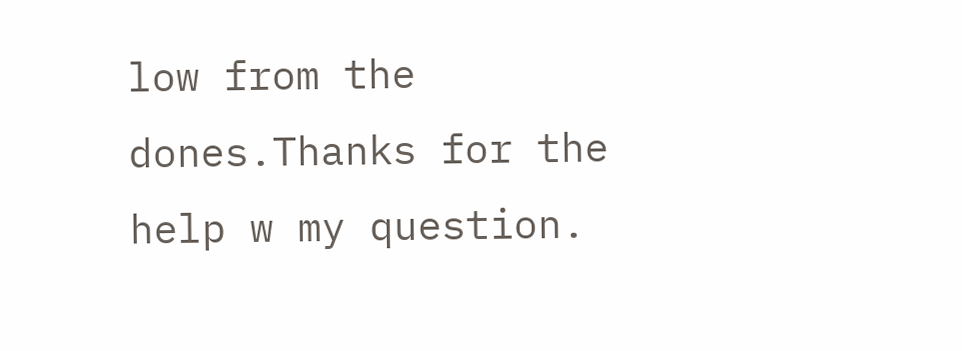low from the dones.Thanks for the help w my question.